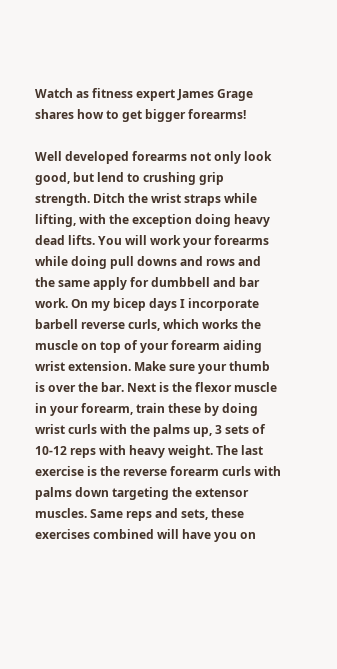Watch as fitness expert James Grage shares how to get bigger forearms!

Well developed forearms not only look good, but lend to crushing grip strength. Ditch the wrist straps while lifting, with the exception doing heavy dead lifts. You will work your forearms while doing pull downs and rows and the same apply for dumbbell and bar work. On my bicep days I incorporate barbell reverse curls, which works the muscle on top of your forearm aiding wrist extension. Make sure your thumb is over the bar. Next is the flexor muscle in your forearm, train these by doing wrist curls with the palms up, 3 sets of 10-12 reps with heavy weight. The last exercise is the reverse forearm curls with palms down targeting the extensor muscles. Same reps and sets, these exercises combined will have you on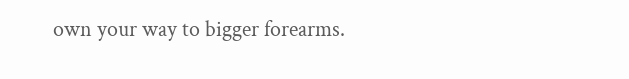own your way to bigger forearms.